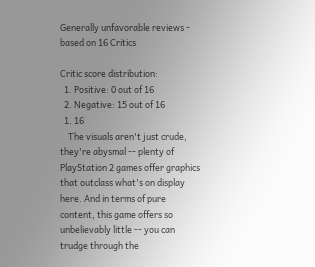Generally unfavorable reviews - based on 16 Critics

Critic score distribution:
  1. Positive: 0 out of 16
  2. Negative: 15 out of 16
  1. 16
    The visuals aren't just crude, they're abysmal -- plenty of PlayStation 2 games offer graphics that outclass what's on display here. And in terms of pure content, this game offers so unbelievably little -- you can trudge through the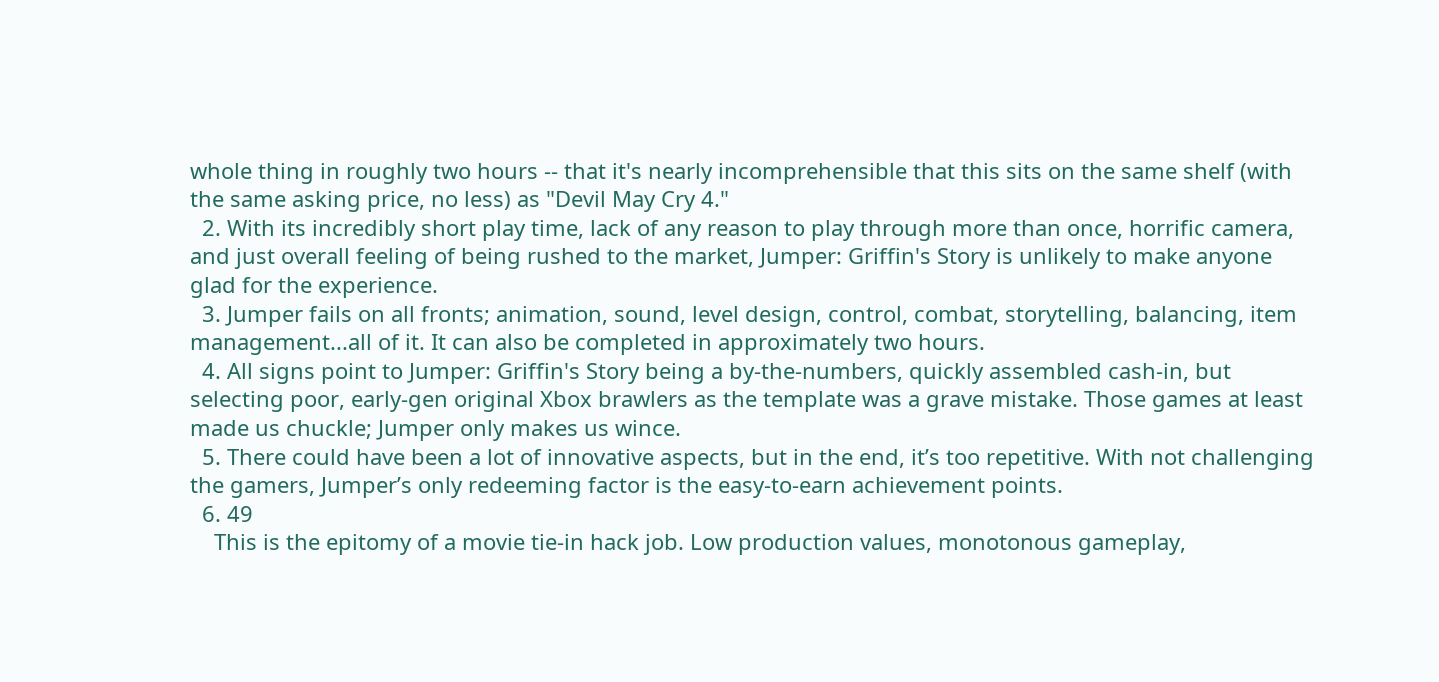whole thing in roughly two hours -- that it's nearly incomprehensible that this sits on the same shelf (with the same asking price, no less) as "Devil May Cry 4."
  2. With its incredibly short play time, lack of any reason to play through more than once, horrific camera, and just overall feeling of being rushed to the market, Jumper: Griffin's Story is unlikely to make anyone glad for the experience.
  3. Jumper fails on all fronts; animation, sound, level design, control, combat, storytelling, balancing, item management...all of it. It can also be completed in approximately two hours.
  4. All signs point to Jumper: Griffin's Story being a by-the-numbers, quickly assembled cash-in, but selecting poor, early-gen original Xbox brawlers as the template was a grave mistake. Those games at least made us chuckle; Jumper only makes us wince.
  5. There could have been a lot of innovative aspects, but in the end, it’s too repetitive. With not challenging the gamers, Jumper’s only redeeming factor is the easy-to-earn achievement points.
  6. 49
    This is the epitomy of a movie tie-in hack job. Low production values, monotonous gameplay,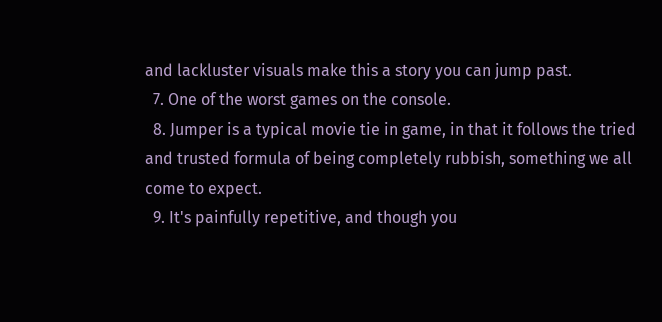and lackluster visuals make this a story you can jump past.
  7. One of the worst games on the console.
  8. Jumper is a typical movie tie in game, in that it follows the tried and trusted formula of being completely rubbish, something we all come to expect.
  9. It's painfully repetitive, and though you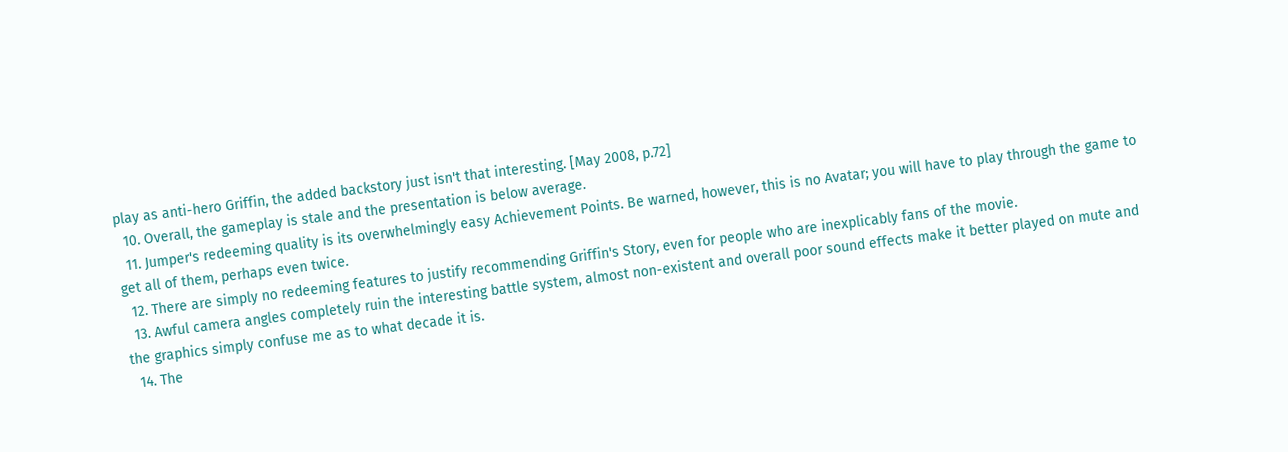play as anti-hero Griffin, the added backstory just isn't that interesting. [May 2008, p.72]
  10. Overall, the gameplay is stale and the presentation is below average.
  11. Jumper's redeeming quality is its overwhelmingly easy Achievement Points. Be warned, however, this is no Avatar; you will have to play through the game to get all of them, perhaps even twice.
  12. There are simply no redeeming features to justify recommending Griffin's Story, even for people who are inexplicably fans of the movie.
  13. Awful camera angles completely ruin the interesting battle system, almost non-existent and overall poor sound effects make it better played on mute and the graphics simply confuse me as to what decade it is.
  14. The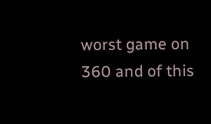worst game on 360 and of this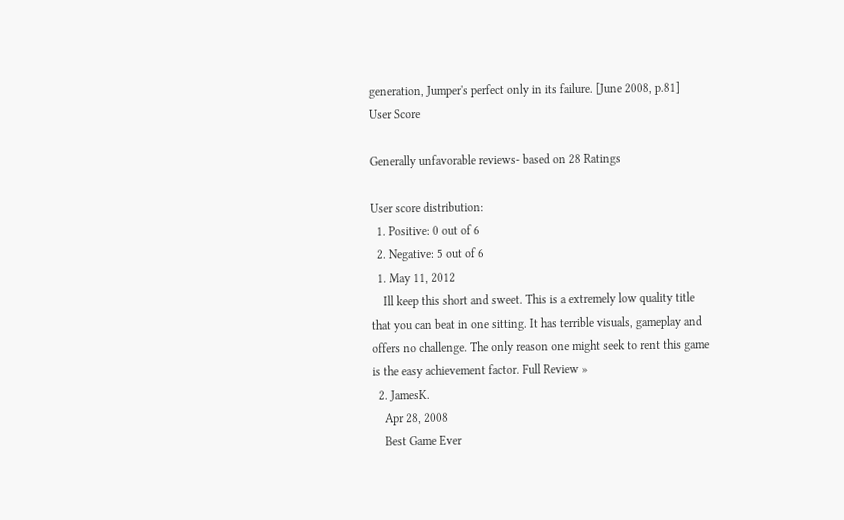generation, Jumper's perfect only in its failure. [June 2008, p.81]
User Score

Generally unfavorable reviews- based on 28 Ratings

User score distribution:
  1. Positive: 0 out of 6
  2. Negative: 5 out of 6
  1. May 11, 2012
    Ill keep this short and sweet. This is a extremely low quality title that you can beat in one sitting. It has terrible visuals, gameplay and offers no challenge. The only reason one might seek to rent this game is the easy achievement factor. Full Review »
  2. JamesK.
    Apr 28, 2008
    Best Game Ever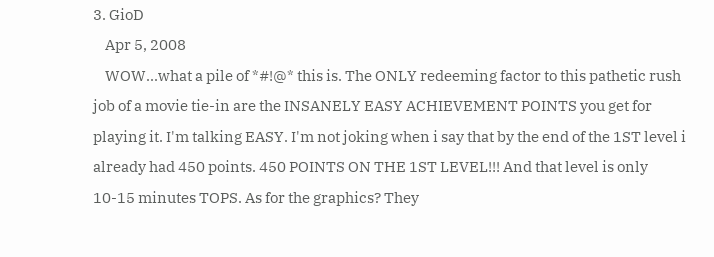3. GioD
    Apr 5, 2008
    WOW...what a pile of *#!@* this is. The ONLY redeeming factor to this pathetic rush job of a movie tie-in are the INSANELY EASY ACHIEVEMENT POINTS you get for playing it. I'm talking EASY. I'm not joking when i say that by the end of the 1ST level i already had 450 points. 450 POINTS ON THE 1ST LEVEL!!! And that level is only 10-15 minutes TOPS. As for the graphics? They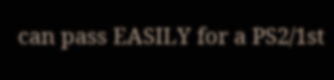can pass EASILY for a PS2/1st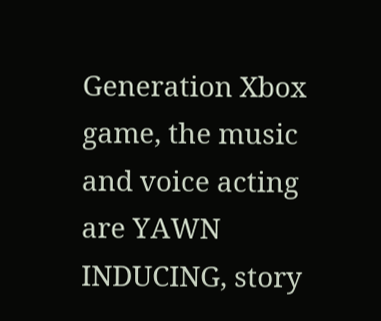Generation Xbox game, the music and voice acting are YAWN INDUCING, story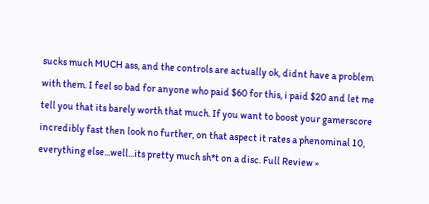sucks much MUCH ass, and the controls are actually ok, didnt have a problem with them. I feel so bad for anyone who paid $60 for this, i paid $20 and let me tell you that its barely worth that much. If you want to boost your gamerscore incredibly fast then look no further, on that aspect it rates a phenominal 10, everything else...well...its pretty much sh*t on a disc. Full Review »